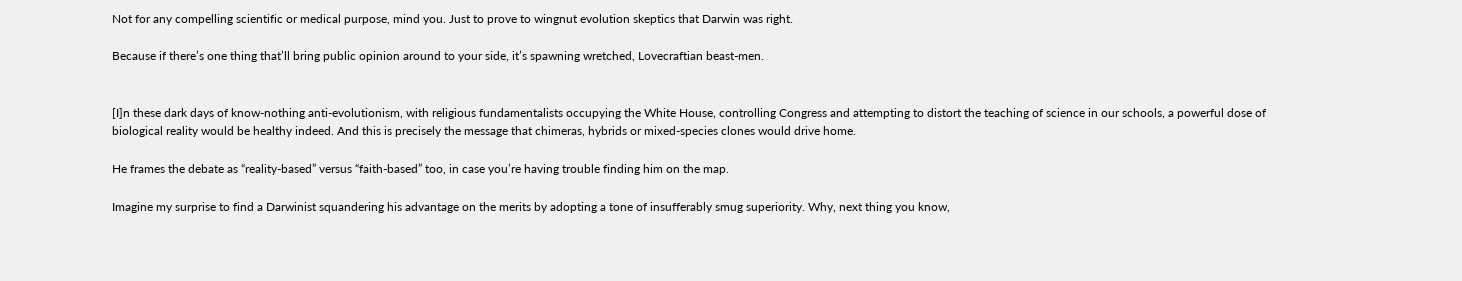Not for any compelling scientific or medical purpose, mind you. Just to prove to wingnut evolution skeptics that Darwin was right.

Because if there’s one thing that’ll bring public opinion around to your side, it’s spawning wretched, Lovecraftian beast-men.


[I]n these dark days of know-nothing anti-evolutionism, with religious fundamentalists occupying the White House, controlling Congress and attempting to distort the teaching of science in our schools, a powerful dose of biological reality would be healthy indeed. And this is precisely the message that chimeras, hybrids or mixed-species clones would drive home.

He frames the debate as “reality-based” versus “faith-based” too, in case you’re having trouble finding him on the map.

Imagine my surprise to find a Darwinist squandering his advantage on the merits by adopting a tone of insufferably smug superiority. Why, next thing you know,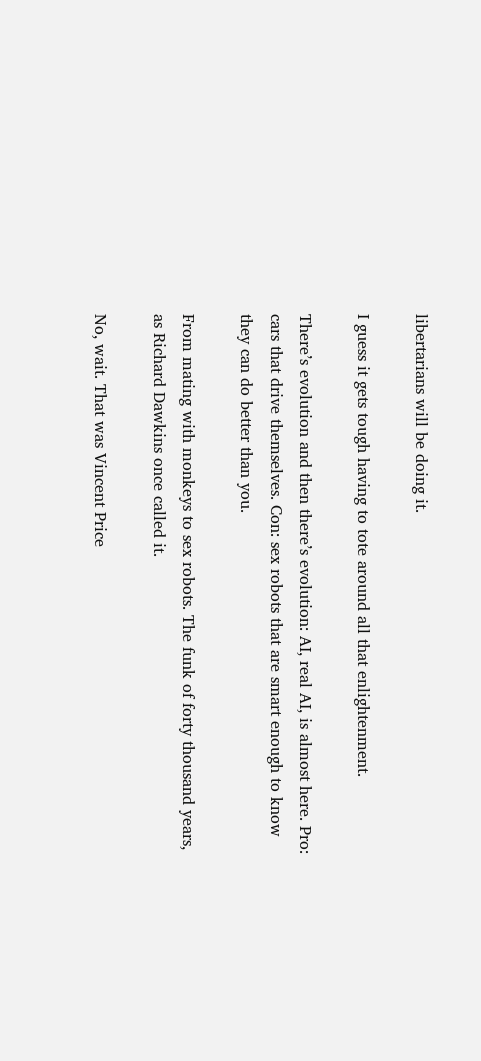libertarians will be doing it.

I guess it gets tough having to tote around all that enlightenment.

There’s evolution and then there’s evolution: AI, real AI, is almost here. Pro: cars that drive themselves. Con: sex robots that are smart enough to know they can do better than you.

From mating with monkeys to sex robots. The funk of forty thousand years, as Richard Dawkins once called it.

No, wait. That was Vincent Price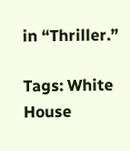in “Thriller.”

Tags: White House